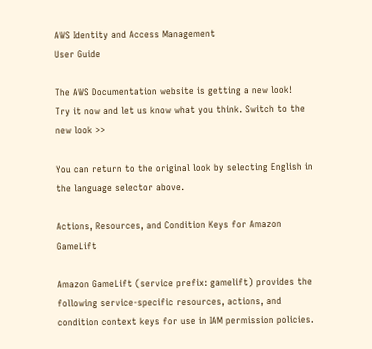AWS Identity and Access Management
User Guide

The AWS Documentation website is getting a new look!
Try it now and let us know what you think. Switch to the new look >>

You can return to the original look by selecting English in the language selector above.

Actions, Resources, and Condition Keys for Amazon GameLift

Amazon GameLift (service prefix: gamelift) provides the following service-specific resources, actions, and condition context keys for use in IAM permission policies.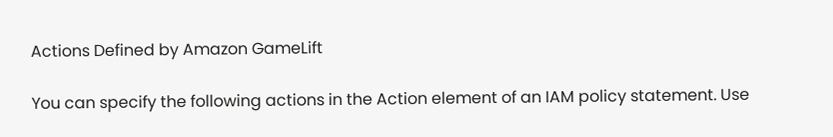Actions Defined by Amazon GameLift

You can specify the following actions in the Action element of an IAM policy statement. Use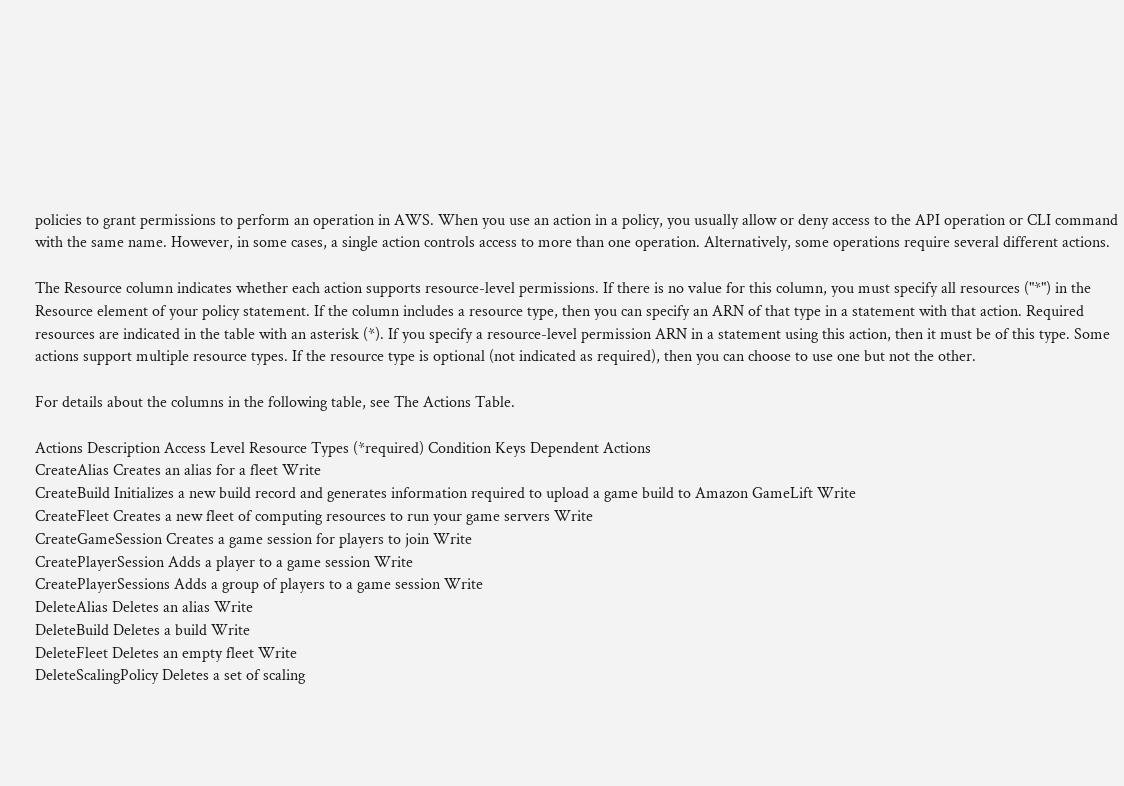policies to grant permissions to perform an operation in AWS. When you use an action in a policy, you usually allow or deny access to the API operation or CLI command with the same name. However, in some cases, a single action controls access to more than one operation. Alternatively, some operations require several different actions.

The Resource column indicates whether each action supports resource-level permissions. If there is no value for this column, you must specify all resources ("*") in the Resource element of your policy statement. If the column includes a resource type, then you can specify an ARN of that type in a statement with that action. Required resources are indicated in the table with an asterisk (*). If you specify a resource-level permission ARN in a statement using this action, then it must be of this type. Some actions support multiple resource types. If the resource type is optional (not indicated as required), then you can choose to use one but not the other.

For details about the columns in the following table, see The Actions Table.

Actions Description Access Level Resource Types (*required) Condition Keys Dependent Actions
CreateAlias Creates an alias for a fleet Write
CreateBuild Initializes a new build record and generates information required to upload a game build to Amazon GameLift Write
CreateFleet Creates a new fleet of computing resources to run your game servers Write
CreateGameSession Creates a game session for players to join Write
CreatePlayerSession Adds a player to a game session Write
CreatePlayerSessions Adds a group of players to a game session Write
DeleteAlias Deletes an alias Write
DeleteBuild Deletes a build Write
DeleteFleet Deletes an empty fleet Write
DeleteScalingPolicy Deletes a set of scaling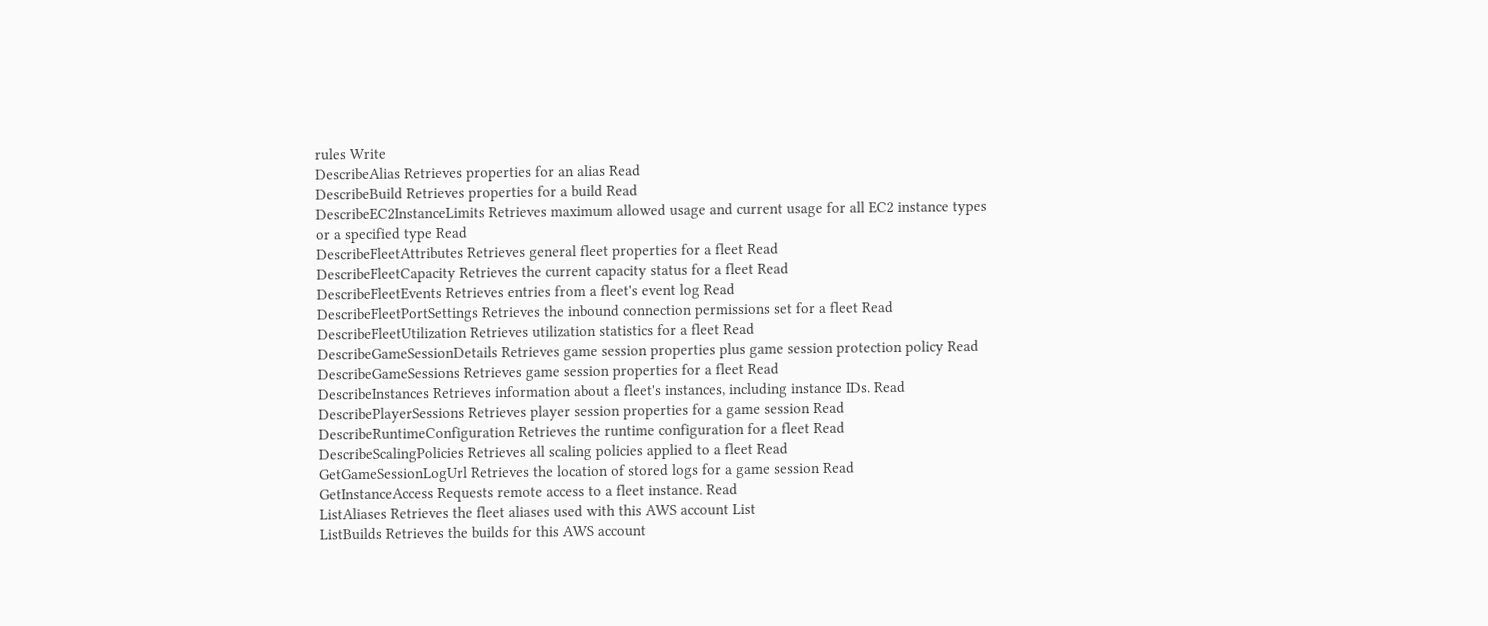rules Write
DescribeAlias Retrieves properties for an alias Read
DescribeBuild Retrieves properties for a build Read
DescribeEC2InstanceLimits Retrieves maximum allowed usage and current usage for all EC2 instance types or a specified type Read
DescribeFleetAttributes Retrieves general fleet properties for a fleet Read
DescribeFleetCapacity Retrieves the current capacity status for a fleet Read
DescribeFleetEvents Retrieves entries from a fleet's event log Read
DescribeFleetPortSettings Retrieves the inbound connection permissions set for a fleet Read
DescribeFleetUtilization Retrieves utilization statistics for a fleet Read
DescribeGameSessionDetails Retrieves game session properties plus game session protection policy Read
DescribeGameSessions Retrieves game session properties for a fleet Read
DescribeInstances Retrieves information about a fleet's instances, including instance IDs. Read
DescribePlayerSessions Retrieves player session properties for a game session Read
DescribeRuntimeConfiguration Retrieves the runtime configuration for a fleet Read
DescribeScalingPolicies Retrieves all scaling policies applied to a fleet Read
GetGameSessionLogUrl Retrieves the location of stored logs for a game session Read
GetInstanceAccess Requests remote access to a fleet instance. Read
ListAliases Retrieves the fleet aliases used with this AWS account List
ListBuilds Retrieves the builds for this AWS account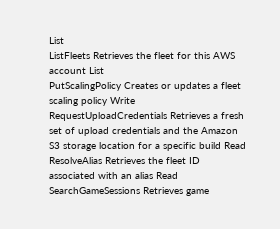List
ListFleets Retrieves the fleet for this AWS account List
PutScalingPolicy Creates or updates a fleet scaling policy Write
RequestUploadCredentials Retrieves a fresh set of upload credentials and the Amazon S3 storage location for a specific build Read
ResolveAlias Retrieves the fleet ID associated with an alias Read
SearchGameSessions Retrieves game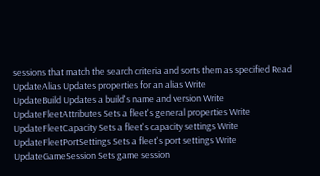sessions that match the search criteria and sorts them as specified Read
UpdateAlias Updates properties for an alias Write
UpdateBuild Updates a build's name and version Write
UpdateFleetAttributes Sets a fleet's general properties Write
UpdateFleetCapacity Sets a fleet's capacity settings Write
UpdateFleetPortSettings Sets a fleet's port settings Write
UpdateGameSession Sets game session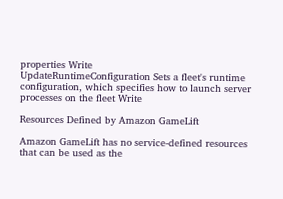properties Write
UpdateRuntimeConfiguration Sets a fleet's runtime configuration, which specifies how to launch server processes on the fleet Write

Resources Defined by Amazon GameLift

Amazon GameLift has no service-defined resources that can be used as the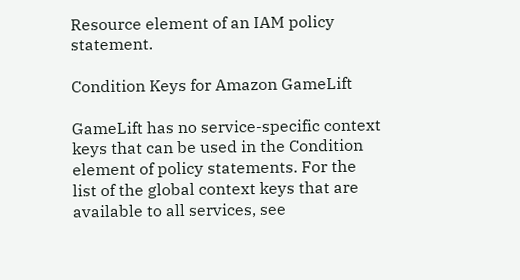Resource element of an IAM policy statement.

Condition Keys for Amazon GameLift

GameLift has no service-specific context keys that can be used in the Condition element of policy statements. For the list of the global context keys that are available to all services, see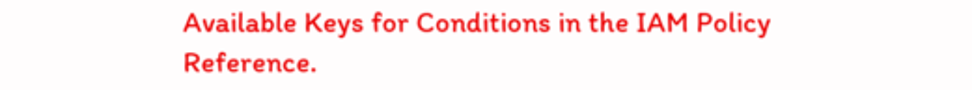Available Keys for Conditions in the IAM Policy Reference.